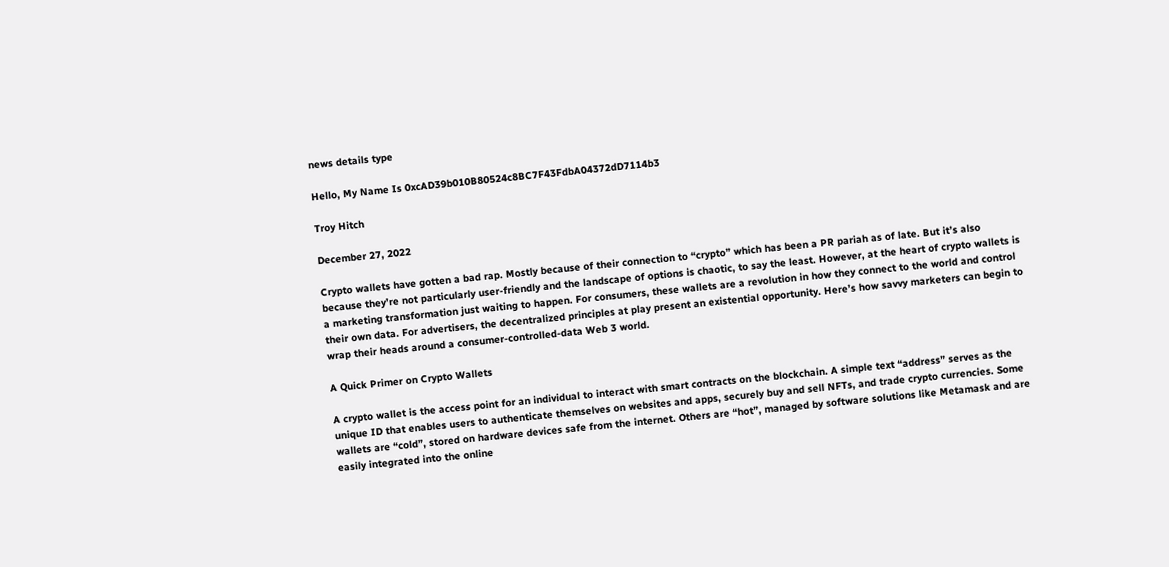news details type

Hello, My Name Is 0xcAD39b010B80524c8BC7F43FdbA04372dD7114b3

Troy Hitch

December 27, 2022

Crypto wallets have gotten a bad rap. Mostly because of their connection to “crypto” which has been a PR pariah as of late. But it’s also because they’re not particularly user-friendly and the landscape of options is chaotic, to say the least. However, at the heart of crypto wallets is a marketing transformation just waiting to happen. For consumers, these wallets are a revolution in how they connect to the world and control their own data. For advertisers, the decentralized principles at play present an existential opportunity. Here’s how savvy marketers can begin to wrap their heads around a consumer-controlled-data Web 3 world.

A Quick Primer on Crypto Wallets

A crypto wallet is the access point for an individual to interact with smart contracts on the blockchain. A simple text “address” serves as the unique ID that enables users to authenticate themselves on websites and apps, securely buy and sell NFTs, and trade crypto currencies. Some wallets are “cold”, stored on hardware devices safe from the internet. Others are “hot”, managed by software solutions like Metamask and are easily integrated into the online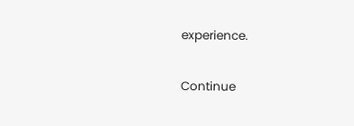experience.

Continue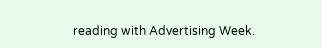reading with Advertising Week.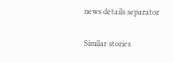news details separator

Similar stories